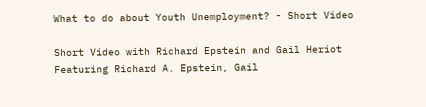What to do about Youth Unemployment? - Short Video

Short Video with Richard Epstein and Gail Heriot
Featuring Richard A. Epstein, Gail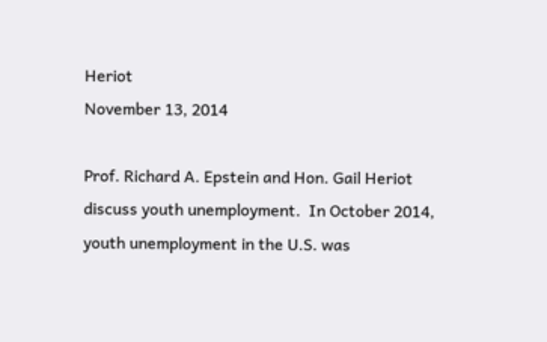Heriot
November 13, 2014

Prof. Richard A. Epstein and Hon. Gail Heriot discuss youth unemployment.  In October 2014, youth unemployment in the U.S. was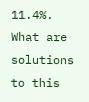11.4%.  What are solutions to this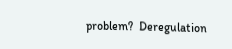problem?  Deregulation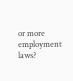or more employment laws?